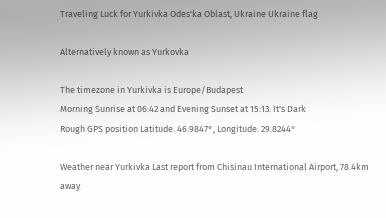Traveling Luck for Yurkivka Odes'ka Oblast, Ukraine Ukraine flag

Alternatively known as Yurkovka

The timezone in Yurkivka is Europe/Budapest
Morning Sunrise at 06:42 and Evening Sunset at 15:13. It's Dark
Rough GPS position Latitude. 46.9847°, Longitude. 29.8244°

Weather near Yurkivka Last report from Chisinau International Airport, 78.4km away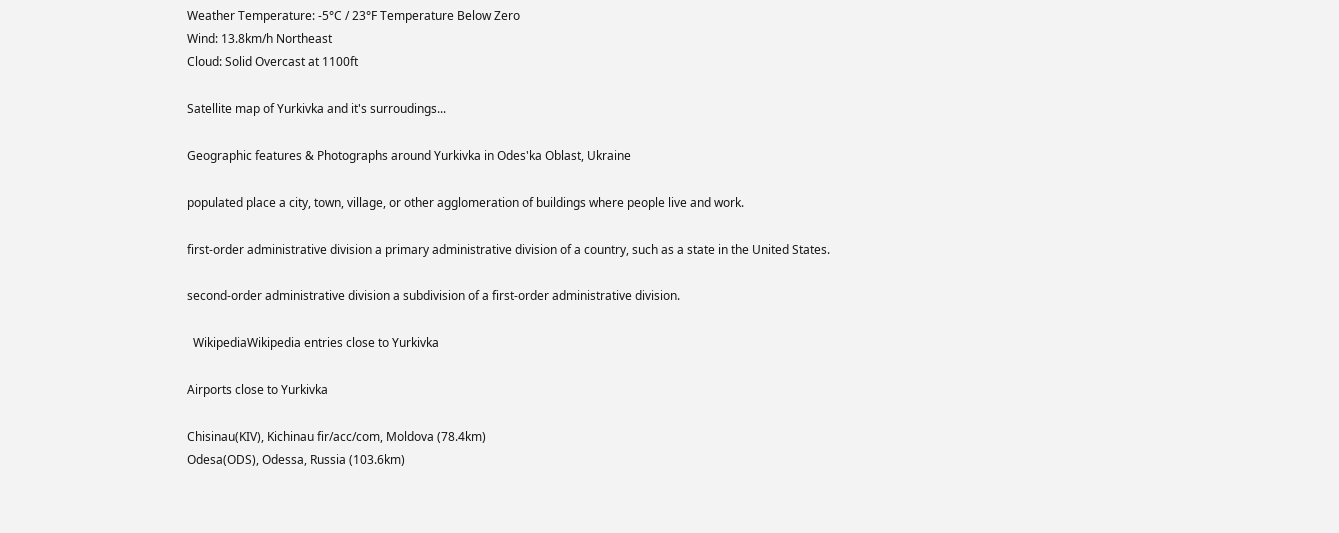Weather Temperature: -5°C / 23°F Temperature Below Zero
Wind: 13.8km/h Northeast
Cloud: Solid Overcast at 1100ft

Satellite map of Yurkivka and it's surroudings...

Geographic features & Photographs around Yurkivka in Odes'ka Oblast, Ukraine

populated place a city, town, village, or other agglomeration of buildings where people live and work.

first-order administrative division a primary administrative division of a country, such as a state in the United States.

second-order administrative division a subdivision of a first-order administrative division.

  WikipediaWikipedia entries close to Yurkivka

Airports close to Yurkivka

Chisinau(KIV), Kichinau fir/acc/com, Moldova (78.4km)
Odesa(ODS), Odessa, Russia (103.6km)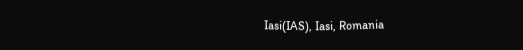Iasi(IAS), Iasi, Romania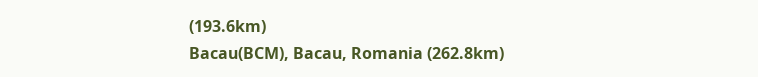(193.6km)
Bacau(BCM), Bacau, Romania (262.8km)